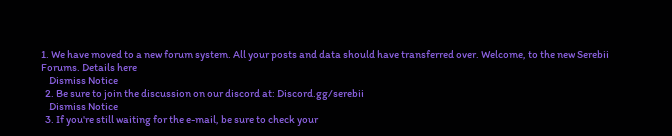1. We have moved to a new forum system. All your posts and data should have transferred over. Welcome, to the new Serebii Forums. Details here
    Dismiss Notice
  2. Be sure to join the discussion on our discord at: Discord.gg/serebii
    Dismiss Notice
  3. If you're still waiting for the e-mail, be sure to check your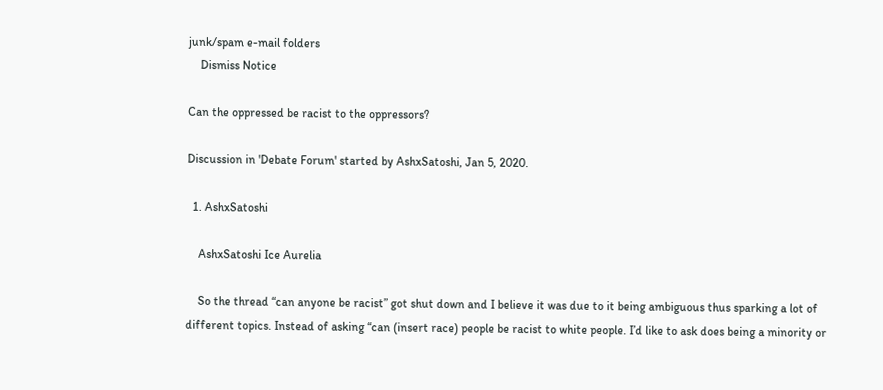junk/spam e-mail folders
    Dismiss Notice

Can the oppressed be racist to the oppressors?

Discussion in 'Debate Forum' started by AshxSatoshi, Jan 5, 2020.

  1. AshxSatoshi

    AshxSatoshi Ice Aurelia

    So the thread “can anyone be racist” got shut down and I believe it was due to it being ambiguous thus sparking a lot of different topics. Instead of asking “can (insert race) people be racist to white people. I’d like to ask does being a minority or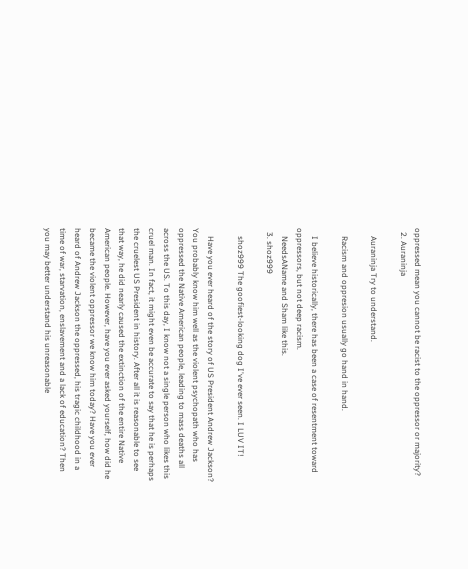oppressed mean you cannot be racist to the oppressor or majority?
  2. Auraninja

    Auraninja Try to understand.

    Racism and oppresion usually go hand in hand.

    I believe historically, there has been a case of resentment toward oppressors, but not deep racism.
    NeedsAName and Sham like this.
  3. shoz999

    shoz999 The goofiest-looking dog I've ever seen. I LUV IT!

    Have you ever heard of the story of US President Andrew Jackson? You probably know him well as the violent psychopath who has oppressed the Native American people, leading to mass deaths all across the US. To this day, I know not a single person who likes this cruel man. In fact, it might even be accurate to say that he is perhaps the cruelest US President in history. After all it is reasonable to see that way, he did nearly caused the extinction of the entire Native American people. However, have you ever asked yourself, how did he became the violent oppressor we know him today? Have you ever heard of Andrew Jackson the oppressed, his tragic childhood in a time of war, starvation, enslavement and a lack of education? Then you may better understand his unreasonable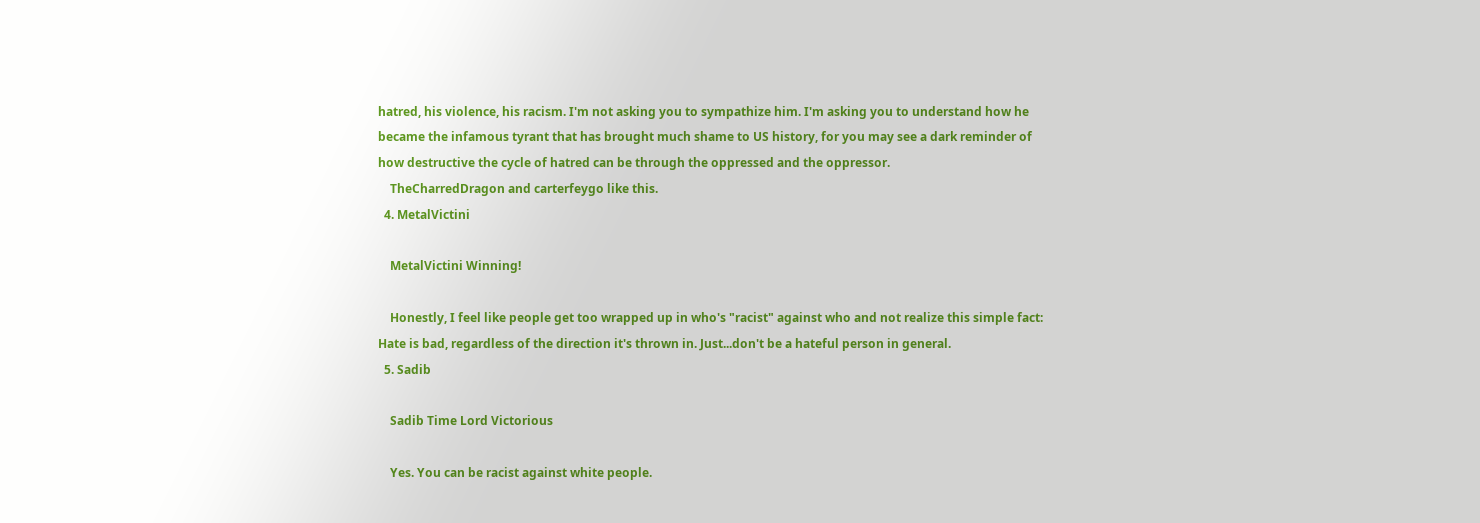hatred, his violence, his racism. I'm not asking you to sympathize him. I'm asking you to understand how he became the infamous tyrant that has brought much shame to US history, for you may see a dark reminder of how destructive the cycle of hatred can be through the oppressed and the oppressor.
    TheCharredDragon and carterfeygo like this.
  4. MetalVictini

    MetalVictini Winning!

    Honestly, I feel like people get too wrapped up in who's "racist" against who and not realize this simple fact: Hate is bad, regardless of the direction it's thrown in. Just...don't be a hateful person in general.
  5. Sadib

    Sadib Time Lord Victorious

    Yes. You can be racist against white people.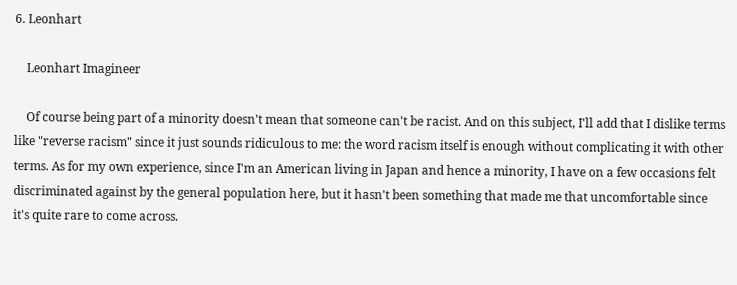6. Leonhart

    Leonhart Imagineer

    Of course being part of a minority doesn't mean that someone can't be racist. And on this subject, I'll add that I dislike terms like "reverse racism" since it just sounds ridiculous to me: the word racism itself is enough without complicating it with other terms. As for my own experience, since I'm an American living in Japan and hence a minority, I have on a few occasions felt discriminated against by the general population here, but it hasn't been something that made me that uncomfortable since it's quite rare to come across.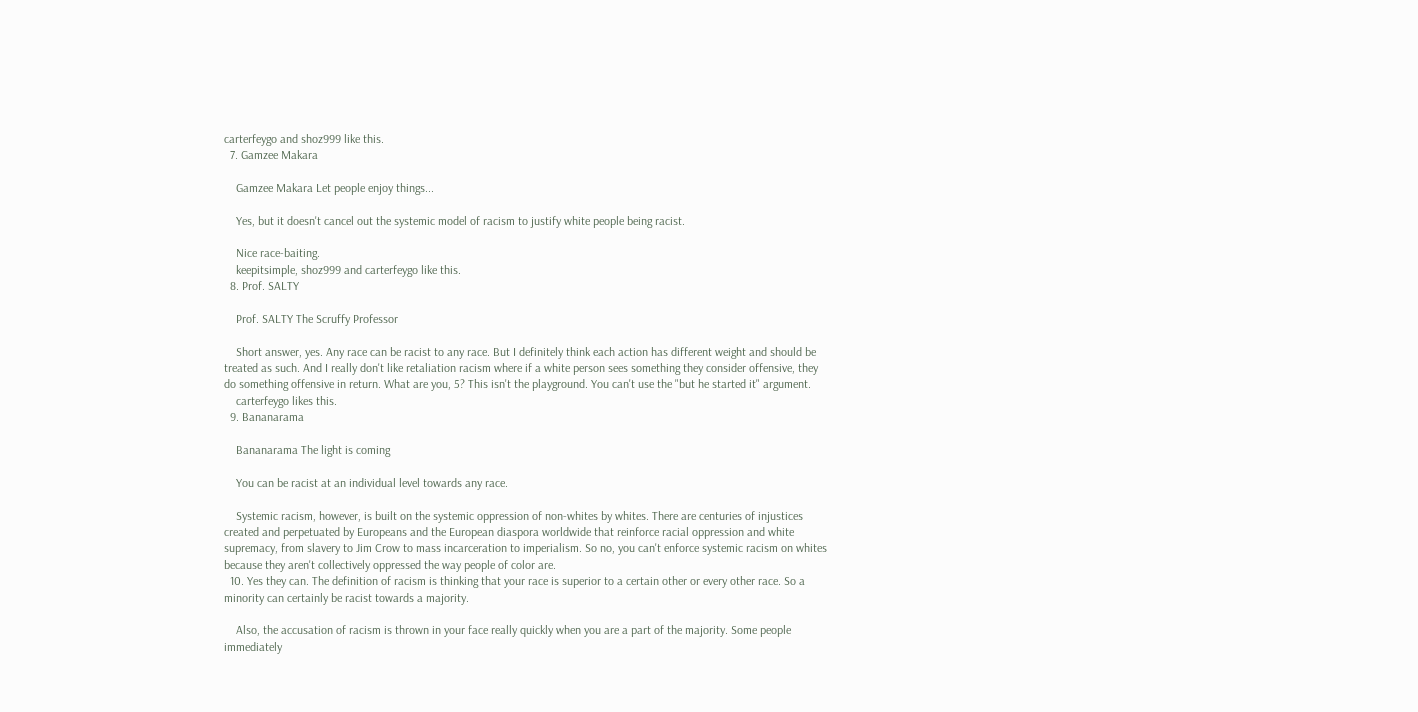carterfeygo and shoz999 like this.
  7. Gamzee Makara

    Gamzee Makara Let people enjoy things...

    Yes, but it doesn't cancel out the systemic model of racism to justify white people being racist.

    Nice race-baiting.
    keepitsimple, shoz999 and carterfeygo like this.
  8. Prof. SALTY

    Prof. SALTY The Scruffy Professor

    Short answer, yes. Any race can be racist to any race. But I definitely think each action has different weight and should be treated as such. And I really don't like retaliation racism where if a white person sees something they consider offensive, they do something offensive in return. What are you, 5? This isn't the playground. You can't use the "but he started it" argument.
    carterfeygo likes this.
  9. Bananarama

    Bananarama The light is coming

    You can be racist at an individual level towards any race.

    Systemic racism, however, is built on the systemic oppression of non-whites by whites. There are centuries of injustices created and perpetuated by Europeans and the European diaspora worldwide that reinforce racial oppression and white supremacy, from slavery to Jim Crow to mass incarceration to imperialism. So no, you can't enforce systemic racism on whites because they aren't collectively oppressed the way people of color are.
  10. Yes they can. The definition of racism is thinking that your race is superior to a certain other or every other race. So a minority can certainly be racist towards a majority.

    Also, the accusation of racism is thrown in your face really quickly when you are a part of the majority. Some people immediately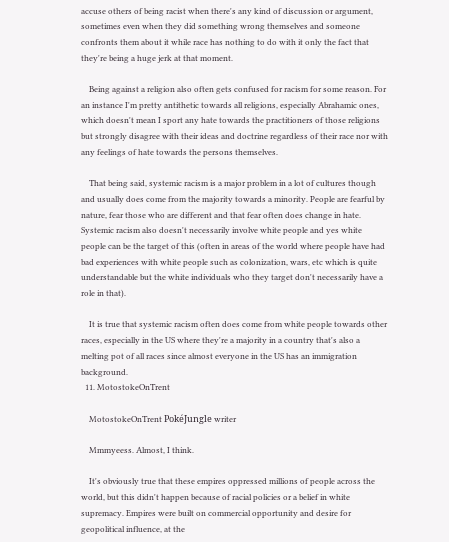accuse others of being racist when there's any kind of discussion or argument, sometimes even when they did something wrong themselves and someone confronts them about it while race has nothing to do with it only the fact that they're being a huge jerk at that moment.

    Being against a religion also often gets confused for racism for some reason. For an instance I'm pretty antithetic towards all religions, especially Abrahamic ones, which doesn't mean I sport any hate towards the practitioners of those religions but strongly disagree with their ideas and doctrine regardless of their race nor with any feelings of hate towards the persons themselves.

    That being said, systemic racism is a major problem in a lot of cultures though and usually does come from the majority towards a minority. People are fearful by nature, fear those who are different and that fear often does change in hate. Systemic racism also doesn't necessarily involve white people and yes white people can be the target of this (often in areas of the world where people have had bad experiences with white people such as colonization, wars, etc which is quite understandable but the white individuals who they target don't necessarily have a role in that).

    It is true that systemic racism often does come from white people towards other races, especially in the US where they're a majority in a country that's also a melting pot of all races since almost everyone in the US has an immigration background.
  11. MotostokeOnTrent

    MotostokeOnTrent PokéJungle writer

    Mmmyeess. Almost, I think.

    It's obviously true that these empires oppressed millions of people across the world, but this didn't happen because of racial policies or a belief in white supremacy. Empires were built on commercial opportunity and desire for geopolitical influence, at the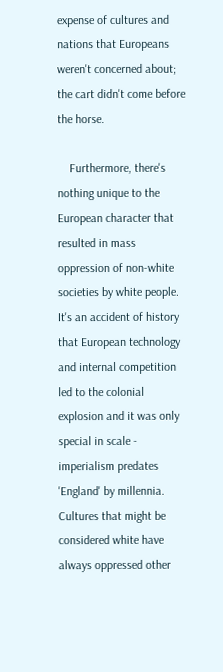expense of cultures and nations that Europeans weren't concerned about; the cart didn't come before the horse.

    Furthermore, there's nothing unique to the European character that resulted in mass oppression of non-white societies by white people. It's an accident of history that European technology and internal competition led to the colonial explosion and it was only special in scale - imperialism predates 'England' by millennia. Cultures that might be considered white have always oppressed other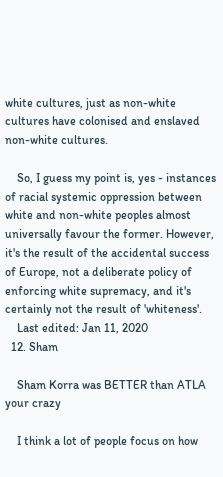white cultures, just as non-white cultures have colonised and enslaved non-white cultures.

    So, I guess my point is, yes - instances of racial systemic oppression between white and non-white peoples almost universally favour the former. However, it's the result of the accidental success of Europe, not a deliberate policy of enforcing white supremacy, and it's certainly not the result of 'whiteness'.
    Last edited: Jan 11, 2020
  12. Sham

    Sham Korra was BETTER than ATLA your crazy

    I think a lot of people focus on how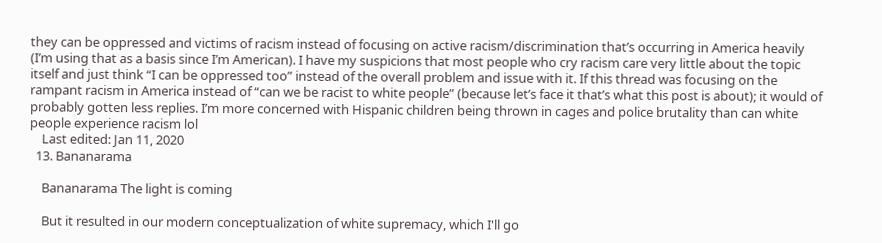they can be oppressed and victims of racism instead of focusing on active racism/discrimination that’s occurring in America heavily (I’m using that as a basis since I’m American). I have my suspicions that most people who cry racism care very little about the topic itself and just think “I can be oppressed too” instead of the overall problem and issue with it. If this thread was focusing on the rampant racism in America instead of “can we be racist to white people” (because let’s face it that’s what this post is about); it would of probably gotten less replies. I’m more concerned with Hispanic children being thrown in cages and police brutality than can white people experience racism lol
    Last edited: Jan 11, 2020
  13. Bananarama

    Bananarama The light is coming

    But it resulted in our modern conceptualization of white supremacy, which I'll go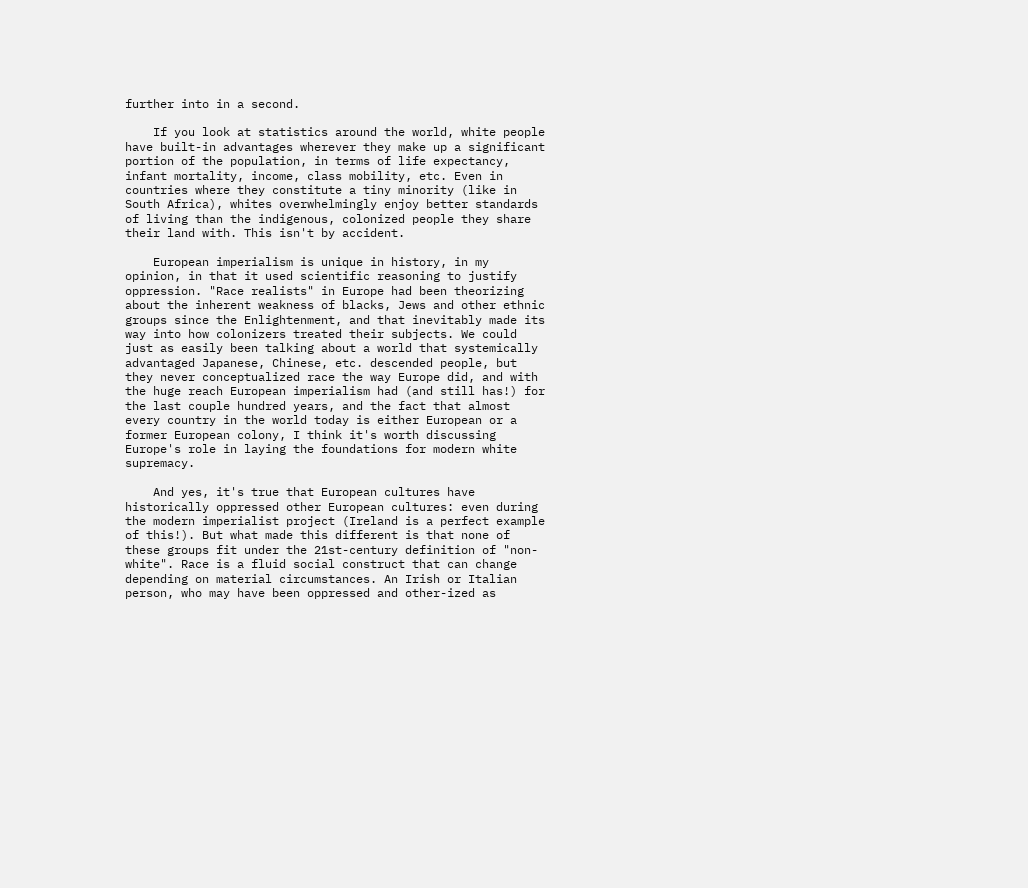further into in a second.

    If you look at statistics around the world, white people have built-in advantages wherever they make up a significant portion of the population, in terms of life expectancy, infant mortality, income, class mobility, etc. Even in countries where they constitute a tiny minority (like in South Africa), whites overwhelmingly enjoy better standards of living than the indigenous, colonized people they share their land with. This isn't by accident.

    European imperialism is unique in history, in my opinion, in that it used scientific reasoning to justify oppression. "Race realists" in Europe had been theorizing about the inherent weakness of blacks, Jews and other ethnic groups since the Enlightenment, and that inevitably made its way into how colonizers treated their subjects. We could just as easily been talking about a world that systemically advantaged Japanese, Chinese, etc. descended people, but they never conceptualized race the way Europe did, and with the huge reach European imperialism had (and still has!) for the last couple hundred years, and the fact that almost every country in the world today is either European or a former European colony, I think it's worth discussing Europe's role in laying the foundations for modern white supremacy.

    And yes, it's true that European cultures have historically oppressed other European cultures: even during the modern imperialist project (Ireland is a perfect example of this!). But what made this different is that none of these groups fit under the 21st-century definition of "non-white". Race is a fluid social construct that can change depending on material circumstances. An Irish or Italian person, who may have been oppressed and other-ized as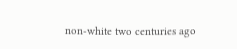non-white two centuries ago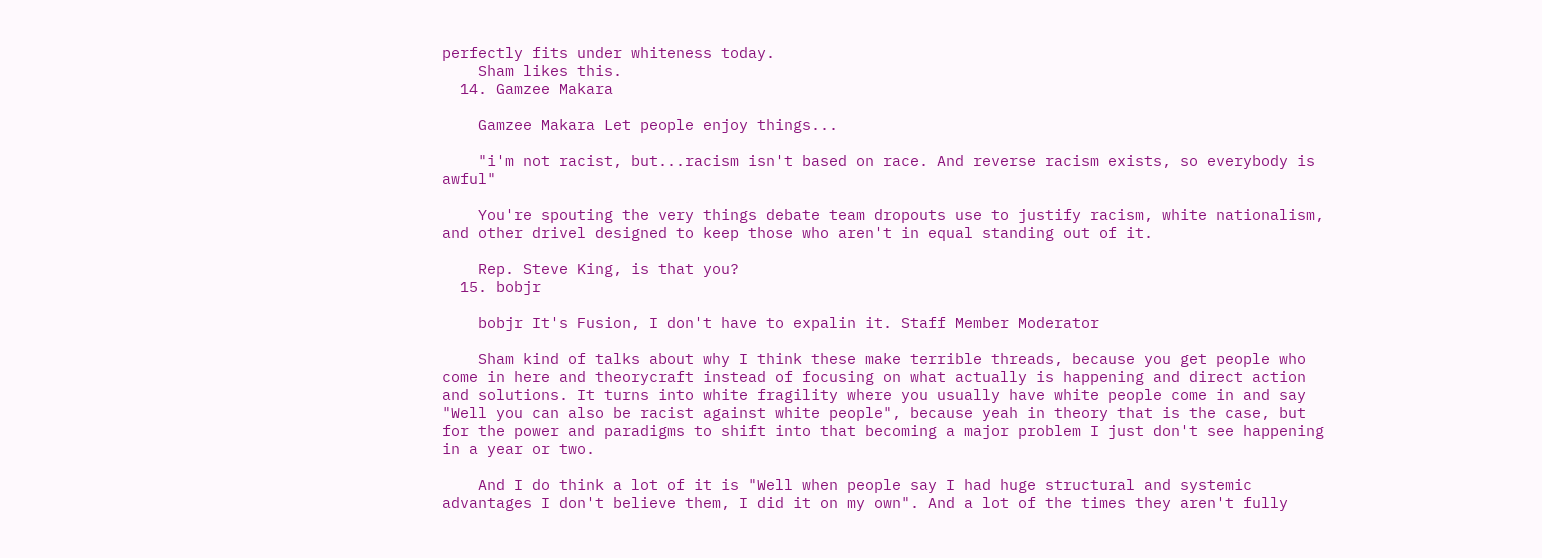perfectly fits under whiteness today.
    Sham likes this.
  14. Gamzee Makara

    Gamzee Makara Let people enjoy things...

    "i'm not racist, but...racism isn't based on race. And reverse racism exists, so everybody is awful"

    You're spouting the very things debate team dropouts use to justify racism, white nationalism, and other drivel designed to keep those who aren't in equal standing out of it.

    Rep. Steve King, is that you?
  15. bobjr

    bobjr It's Fusion, I don't have to expalin it. Staff Member Moderator

    Sham kind of talks about why I think these make terrible threads, because you get people who come in here and theorycraft instead of focusing on what actually is happening and direct action and solutions. It turns into white fragility where you usually have white people come in and say "Well you can also be racist against white people", because yeah in theory that is the case, but for the power and paradigms to shift into that becoming a major problem I just don't see happening in a year or two.

    And I do think a lot of it is "Well when people say I had huge structural and systemic advantages I don't believe them, I did it on my own". And a lot of the times they aren't fully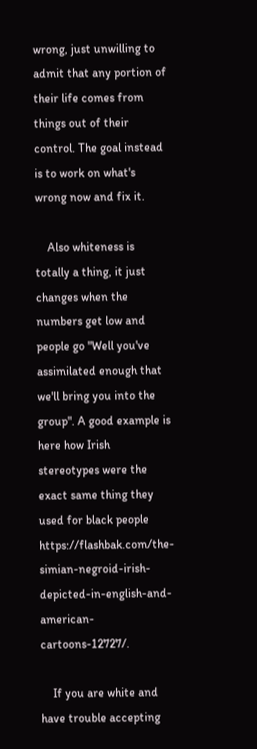wrong, just unwilling to admit that any portion of their life comes from things out of their control. The goal instead is to work on what's wrong now and fix it.

    Also whiteness is totally a thing, it just changes when the numbers get low and people go "Well you've assimilated enough that we'll bring you into the group". A good example is here how Irish stereotypes were the exact same thing they used for black people https://flashbak.com/the-simian-negroid-irish-depicted-in-english-and-american-cartoons-12727/.

    If you are white and have trouble accepting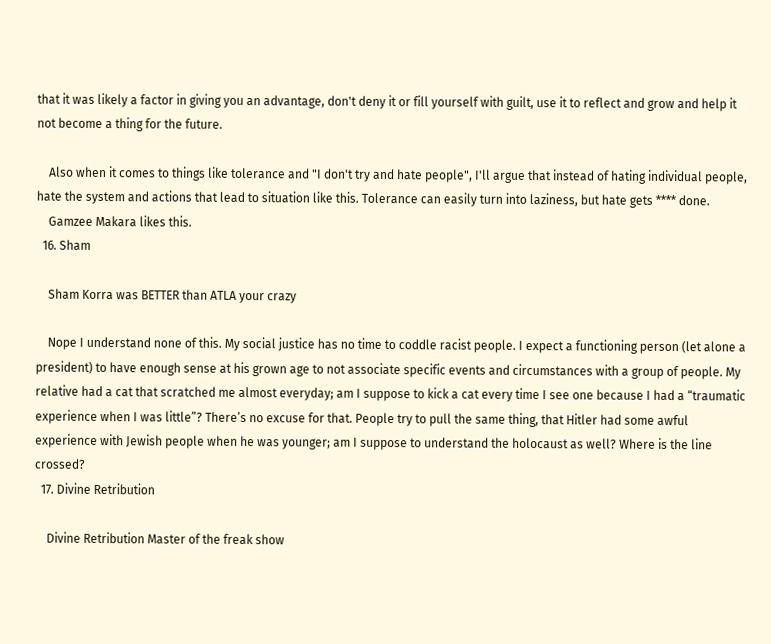that it was likely a factor in giving you an advantage, don't deny it or fill yourself with guilt, use it to reflect and grow and help it not become a thing for the future.

    Also when it comes to things like tolerance and "I don't try and hate people", I'll argue that instead of hating individual people, hate the system and actions that lead to situation like this. Tolerance can easily turn into laziness, but hate gets **** done.
    Gamzee Makara likes this.
  16. Sham

    Sham Korra was BETTER than ATLA your crazy

    Nope I understand none of this. My social justice has no time to coddle racist people. I expect a functioning person (let alone a president) to have enough sense at his grown age to not associate specific events and circumstances with a group of people. My relative had a cat that scratched me almost everyday; am I suppose to kick a cat every time I see one because I had a “traumatic experience when I was little”? There’s no excuse for that. People try to pull the same thing, that Hitler had some awful experience with Jewish people when he was younger; am I suppose to understand the holocaust as well? Where is the line crossed?
  17. Divine Retribution

    Divine Retribution Master of the freak show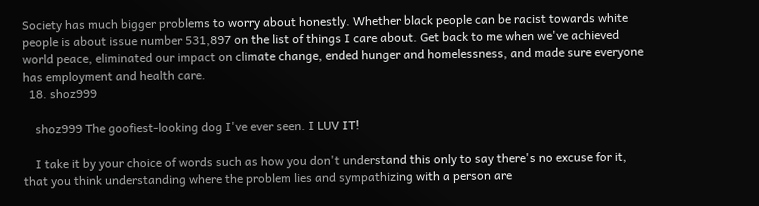Society has much bigger problems to worry about honestly. Whether black people can be racist towards white people is about issue number 531,897 on the list of things I care about. Get back to me when we've achieved world peace, eliminated our impact on climate change, ended hunger and homelessness, and made sure everyone has employment and health care.
  18. shoz999

    shoz999 The goofiest-looking dog I've ever seen. I LUV IT!

    I take it by your choice of words such as how you don't understand this only to say there's no excuse for it, that you think understanding where the problem lies and sympathizing with a person are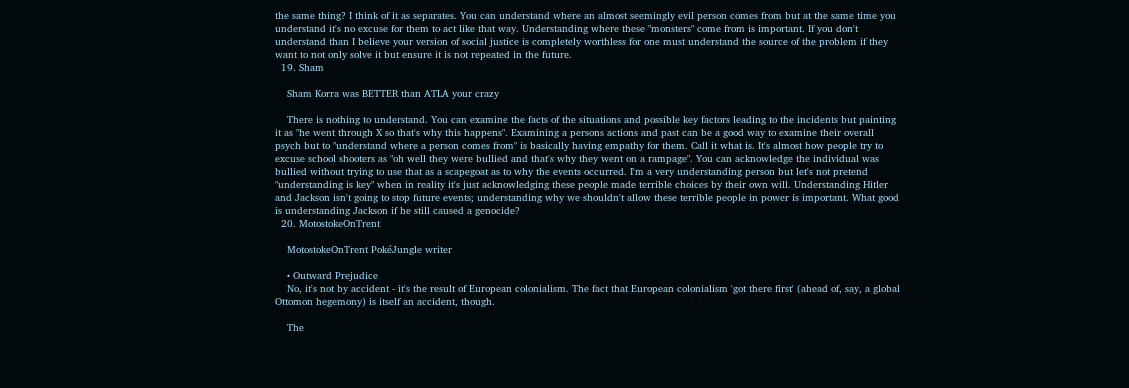the same thing? I think of it as separates. You can understand where an almost seemingly evil person comes from but at the same time you understand it's no excuse for them to act like that way. Understanding where these "monsters" come from is important. If you don't understand than I believe your version of social justice is completely worthless for one must understand the source of the problem if they want to not only solve it but ensure it is not repeated in the future.
  19. Sham

    Sham Korra was BETTER than ATLA your crazy

    There is nothing to understand. You can examine the facts of the situations and possible key factors leading to the incidents but painting it as "he went through X so that's why this happens". Examining a persons actions and past can be a good way to examine their overall psych but to "understand where a person comes from" is basically having empathy for them. Call it what is. It's almost how people try to excuse school shooters as "oh well they were bullied and that's why they went on a rampage". You can acknowledge the individual was bullied without trying to use that as a scapegoat as to why the events occurred. I'm a very understanding person but let's not pretend "understanding is key" when in reality it's just acknowledging these people made terrible choices by their own will. Understanding Hitler and Jackson isn't going to stop future events; understanding why we shouldn't allow these terrible people in power is important. What good is understanding Jackson if he still caused a genocide?
  20. MotostokeOnTrent

    MotostokeOnTrent PokéJungle writer

    • Outward Prejudice
    No, it's not by accident - it's the result of European colonialism. The fact that European colonialism 'got there first' (ahead of, say, a global Ottomon hegemony) is itself an accident, though.

    The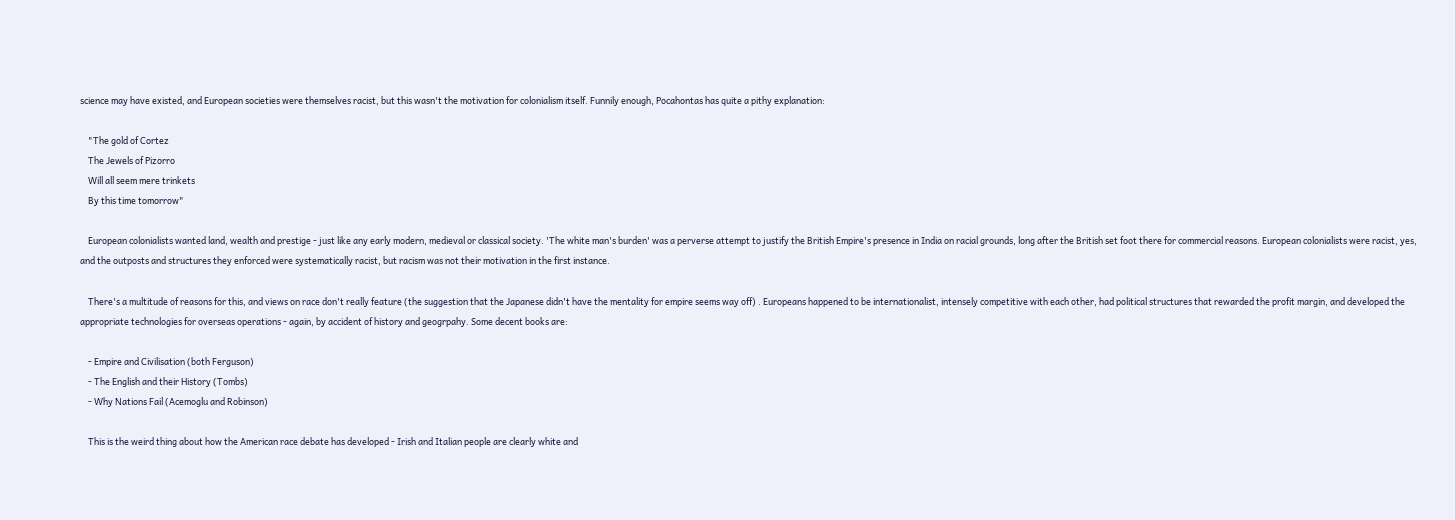science may have existed, and European societies were themselves racist, but this wasn't the motivation for colonialism itself. Funnily enough, Pocahontas has quite a pithy explanation:

    "The gold of Cortez
    The Jewels of Pizorro
    Will all seem mere trinkets
    By this time tomorrow"

    European colonialists wanted land, wealth and prestige - just like any early modern, medieval or classical society. 'The white man's burden' was a perverse attempt to justify the British Empire's presence in India on racial grounds, long after the British set foot there for commercial reasons. European colonialists were racist, yes, and the outposts and structures they enforced were systematically racist, but racism was not their motivation in the first instance.

    There's a multitude of reasons for this, and views on race don't really feature (the suggestion that the Japanese didn't have the mentality for empire seems way off) . Europeans happened to be internationalist, intensely competitive with each other, had political structures that rewarded the profit margin, and developed the appropriate technologies for overseas operations - again, by accident of history and geogrpahy. Some decent books are:

    - Empire and Civilisation (both Ferguson)
    - The English and their History (Tombs)
    - Why Nations Fail (Acemoglu and Robinson)

    This is the weird thing about how the American race debate has developed - Irish and Italian people are clearly white and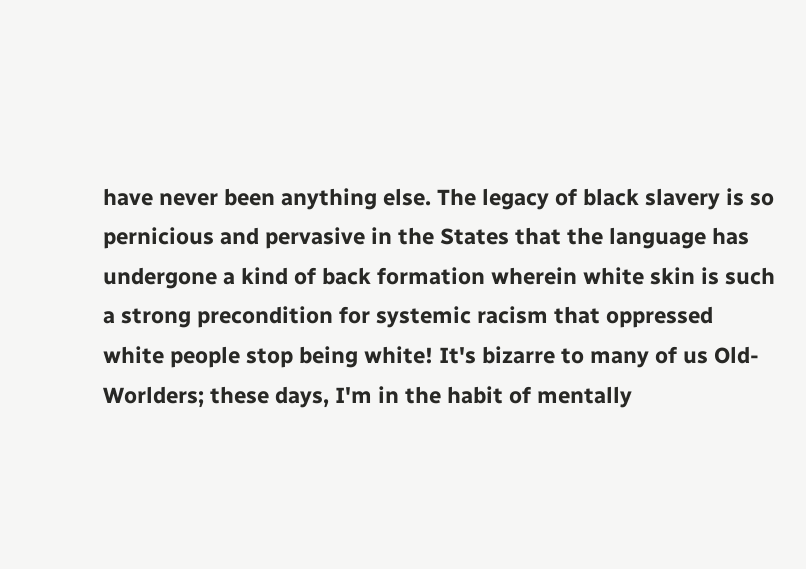have never been anything else. The legacy of black slavery is so pernicious and pervasive in the States that the language has undergone a kind of back formation wherein white skin is such a strong precondition for systemic racism that oppressed white people stop being white! It's bizarre to many of us Old-Worlders; these days, I'm in the habit of mentally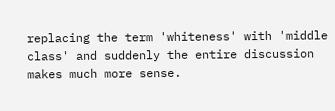replacing the term 'whiteness' with 'middle class' and suddenly the entire discussion makes much more sense.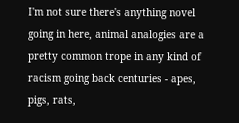I'm not sure there's anything novel going in here, animal analogies are a pretty common trope in any kind of racism going back centuries - apes, pigs, rats,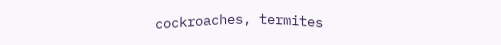cockroaches, termites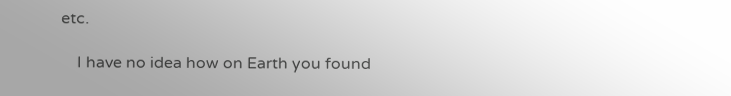etc.

    I have no idea how on Earth you found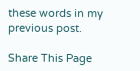these words in my previous post.

Share This Page